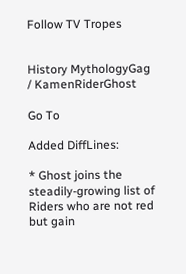Follow TV Tropes


History MythologyGag / KamenRiderGhost

Go To

Added DiffLines:

* Ghost joins the steadily-growing list of Riders who are not red but gain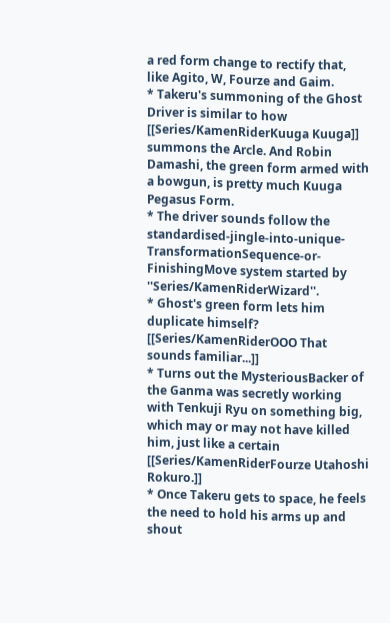a red form change to rectify that, like Agito, W, Fourze and Gaim.
* Takeru's summoning of the Ghost Driver is similar to how [[Series/KamenRiderKuuga Kuuga]] summons the Arcle. And Robin Damashi, the green form armed with a bowgun, is pretty much Kuuga Pegasus Form.
* The driver sounds follow the standardised-jingle-into-unique-TransformationSequence-or-FinishingMove system started by ''Series/KamenRiderWizard''.
* Ghost's green form lets him duplicate himself? [[Series/KamenRiderOOO That sounds familiar...]]
* Turns out the MysteriousBacker of the Ganma was secretly working with Tenkuji Ryu on something big, which may or may not have killed him, just like a certain [[Series/KamenRiderFourze Utahoshi Rokuro.]]
* Once Takeru gets to space, he feels the need to hold his arms up and shout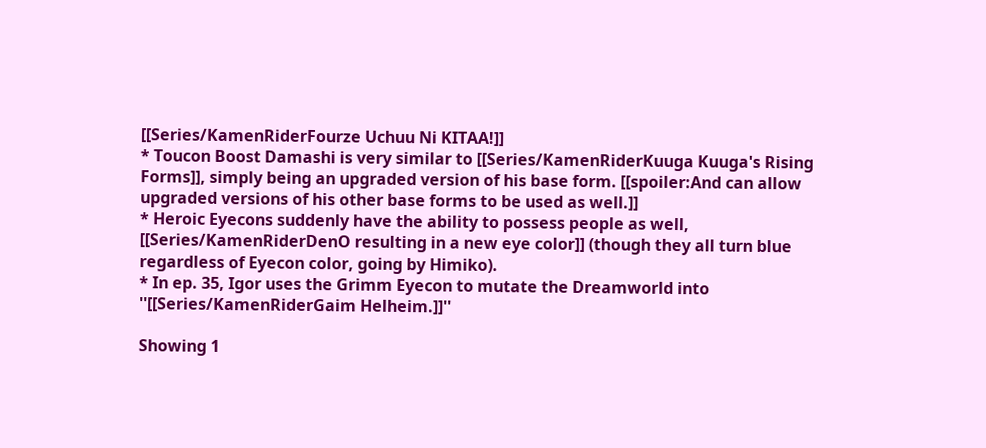[[Series/KamenRiderFourze Uchuu Ni KITAA!]]
* Toucon Boost Damashi is very similar to [[Series/KamenRiderKuuga Kuuga's Rising Forms]], simply being an upgraded version of his base form. [[spoiler:And can allow upgraded versions of his other base forms to be used as well.]]
* Heroic Eyecons suddenly have the ability to possess people as well, [[Series/KamenRiderDenO resulting in a new eye color]] (though they all turn blue regardless of Eyecon color, going by Himiko).
* In ep. 35, Igor uses the Grimm Eyecon to mutate the Dreamworld into ''[[Series/KamenRiderGaim Helheim.]]''

Showing 1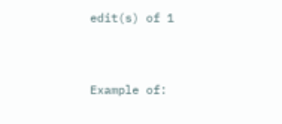edit(s) of 1


Example of: